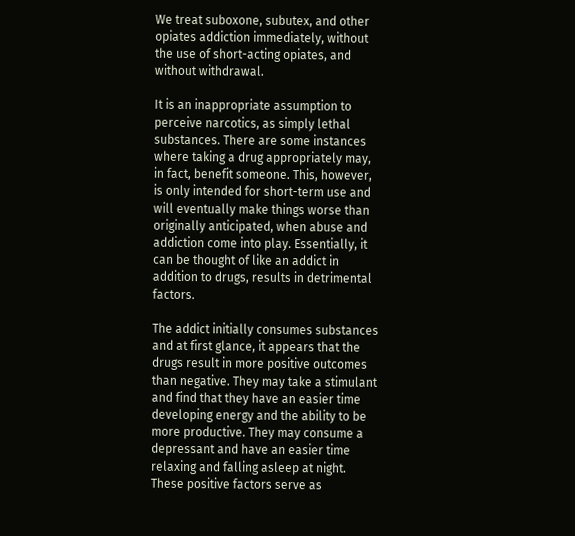We treat suboxone, subutex, and other opiates addiction immediately, without the use of short-acting opiates, and without withdrawal.

It is an inappropriate assumption to perceive narcotics, as simply lethal substances. There are some instances where taking a drug appropriately may, in fact, benefit someone. This, however, is only intended for short-term use and will eventually make things worse than originally anticipated, when abuse and addiction come into play. Essentially, it can be thought of like an addict in addition to drugs, results in detrimental factors.

The addict initially consumes substances and at first glance, it appears that the drugs result in more positive outcomes than negative. They may take a stimulant and find that they have an easier time developing energy and the ability to be more productive. They may consume a depressant and have an easier time relaxing and falling asleep at night. These positive factors serve as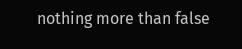nothing more than false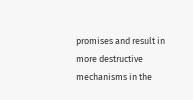promises and result in more destructive mechanisms in the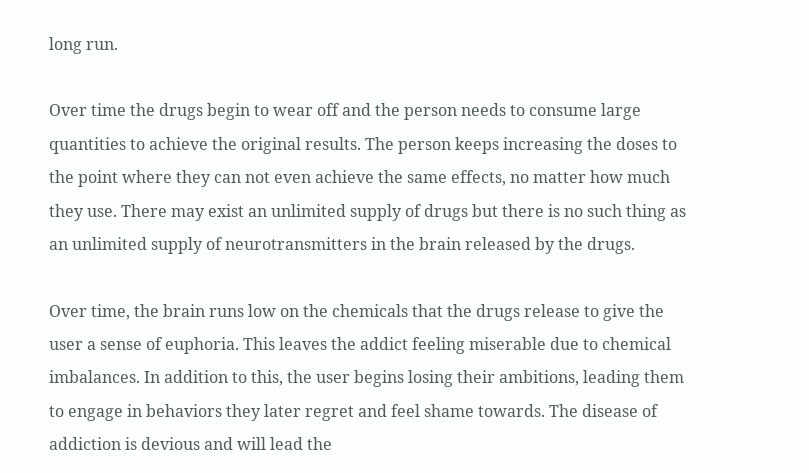long run.

Over time the drugs begin to wear off and the person needs to consume large quantities to achieve the original results. The person keeps increasing the doses to the point where they can not even achieve the same effects, no matter how much they use. There may exist an unlimited supply of drugs but there is no such thing as an unlimited supply of neurotransmitters in the brain released by the drugs.

Over time, the brain runs low on the chemicals that the drugs release to give the user a sense of euphoria. This leaves the addict feeling miserable due to chemical imbalances. In addition to this, the user begins losing their ambitions, leading them to engage in behaviors they later regret and feel shame towards. The disease of addiction is devious and will lead the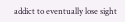addict to eventually lose sight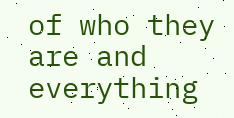of who they are and everything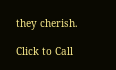they cherish.

Click to Call